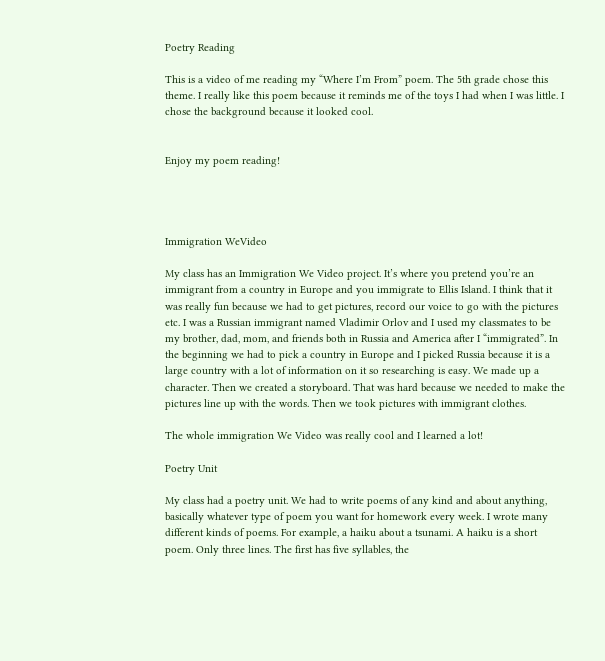Poetry Reading

This is a video of me reading my “Where I’m From” poem. The 5th grade chose this theme. I really like this poem because it reminds me of the toys I had when I was little. I chose the background because it looked cool.


Enjoy my poem reading!




Immigration WeVideo

My class has an Immigration We Video project. It’s where you pretend you’re an immigrant from a country in Europe and you immigrate to Ellis Island. I think that it was really fun because we had to get pictures, record our voice to go with the pictures etc. I was a Russian immigrant named Vladimir Orlov and I used my classmates to be my brother, dad, mom, and friends both in Russia and America after I “immigrated”. In the beginning we had to pick a country in Europe and I picked Russia because it is a large country with a lot of information on it so researching is easy. We made up a character. Then we created a storyboard. That was hard because we needed to make the pictures line up with the words. Then we took pictures with immigrant clothes.

The whole immigration We Video was really cool and I learned a lot!

Poetry Unit

My class had a poetry unit. We had to write poems of any kind and about anything, basically whatever type of poem you want for homework every week. I wrote many different kinds of poems. For example, a haiku about a tsunami. A haiku is a short poem. Only three lines. The first has five syllables, the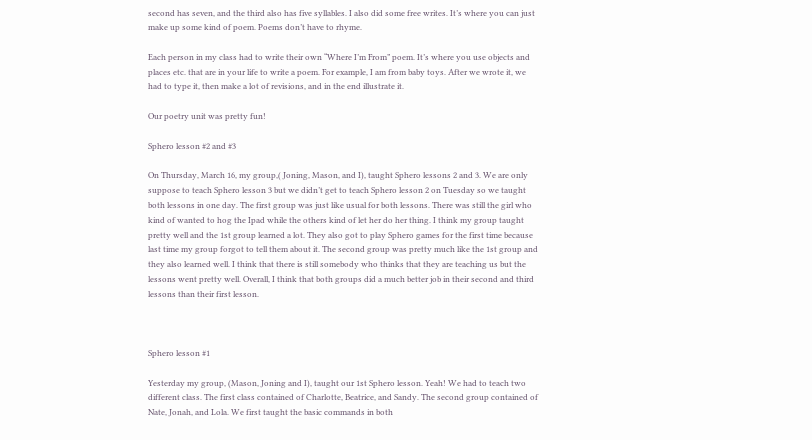second has seven, and the third also has five syllables. I also did some free writes. It’s where you can just make up some kind of poem. Poems don’t have to rhyme.

Each person in my class had to write their own “Where I’m From” poem. It’s where you use objects and places etc. that are in your life to write a poem. For example, I am from baby toys. After we wrote it, we had to type it, then make a lot of revisions, and in the end illustrate it.

Our poetry unit was pretty fun!

Sphero lesson #2 and #3

On Thursday, March 16, my group,( Joning, Mason, and I), taught Sphero lessons 2 and 3. We are only suppose to teach Sphero lesson 3 but we didn’t get to teach Sphero lesson 2 on Tuesday so we taught both lessons in one day. The first group was just like usual for both lessons. There was still the girl who kind of wanted to hog the Ipad while the others kind of let her do her thing. I think my group taught pretty well and the 1st group learned a lot. They also got to play Sphero games for the first time because last time my group forgot to tell them about it. The second group was pretty much like the 1st group and they also learned well. I think that there is still somebody who thinks that they are teaching us but the lessons went pretty well. Overall, I think that both groups did a much better job in their second and third lessons than their first lesson.



Sphero lesson #1

Yesterday my group, (Mason, Joning and I), taught our 1st Sphero lesson. Yeah! We had to teach two different class. The first class contained of Charlotte, Beatrice, and Sandy. The second group contained of Nate, Jonah, and Lola. We first taught the basic commands in both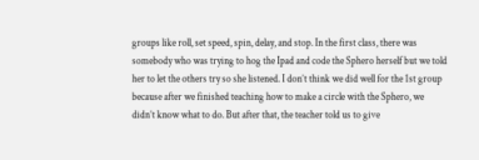groups like roll, set speed, spin, delay, and stop. In the first class, there was somebody who was trying to hog the Ipad and code the Sphero herself but we told her to let the others try so she listened. I don’t think we did well for the 1st group because after we finished teaching how to make a circle with the Sphero, we didn’t know what to do. But after that, the teacher told us to give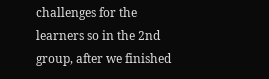challenges for the learners so in the 2nd group, after we finished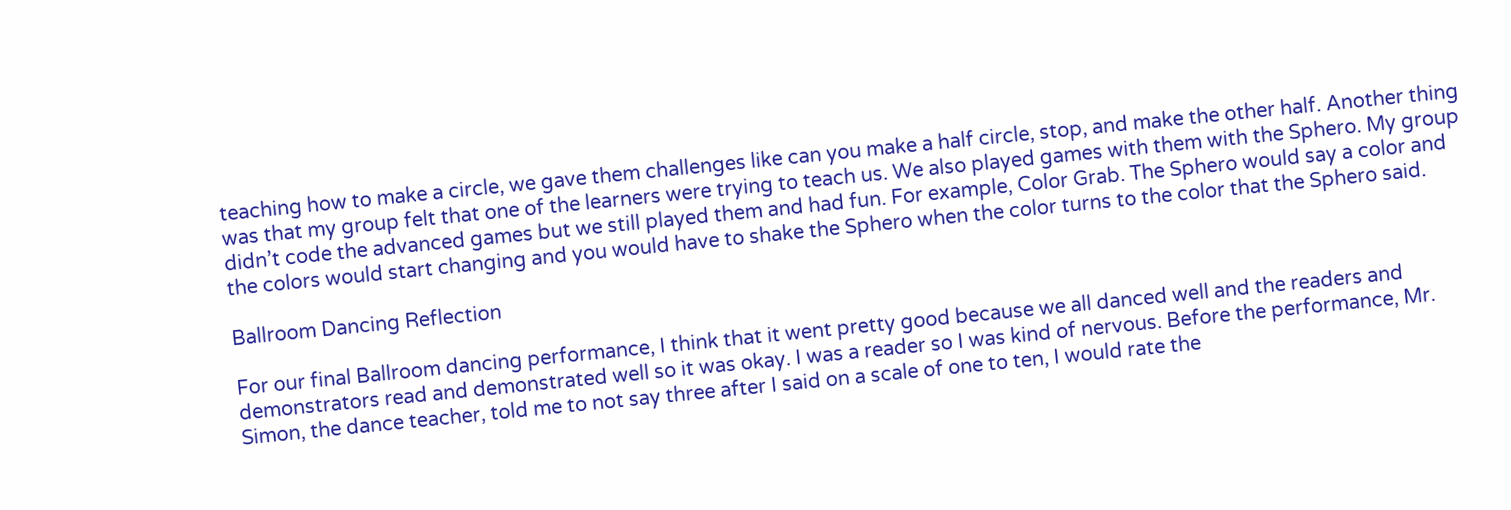teaching how to make a circle, we gave them challenges like can you make a half circle, stop, and make the other half. Another thing was that my group felt that one of the learners were trying to teach us. We also played games with them with the Sphero. My group didn’t code the advanced games but we still played them and had fun. For example, Color Grab. The Sphero would say a color and the colors would start changing and you would have to shake the Sphero when the color turns to the color that the Sphero said.

Ballroom Dancing Reflection

For our final Ballroom dancing performance, I think that it went pretty good because we all danced well and the readers and demonstrators read and demonstrated well so it was okay. I was a reader so I was kind of nervous. Before the performance, Mr. Simon, the dance teacher, told me to not say three after I said on a scale of one to ten, I would rate the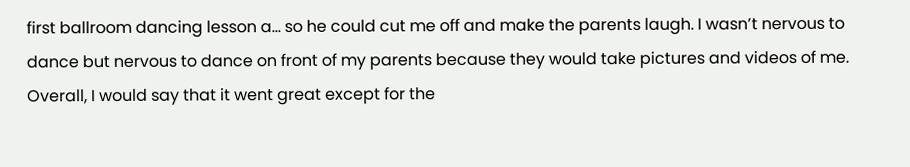first ballroom dancing lesson a… so he could cut me off and make the parents laugh. I wasn’t nervous to dance but nervous to dance on front of my parents because they would take pictures and videos of me. Overall, I would say that it went great except for the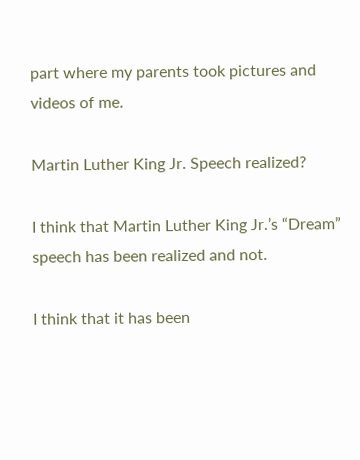part where my parents took pictures and videos of me.

Martin Luther King Jr. Speech realized?

I think that Martin Luther King Jr.’s “Dream” speech has been realized and not.

I think that it has been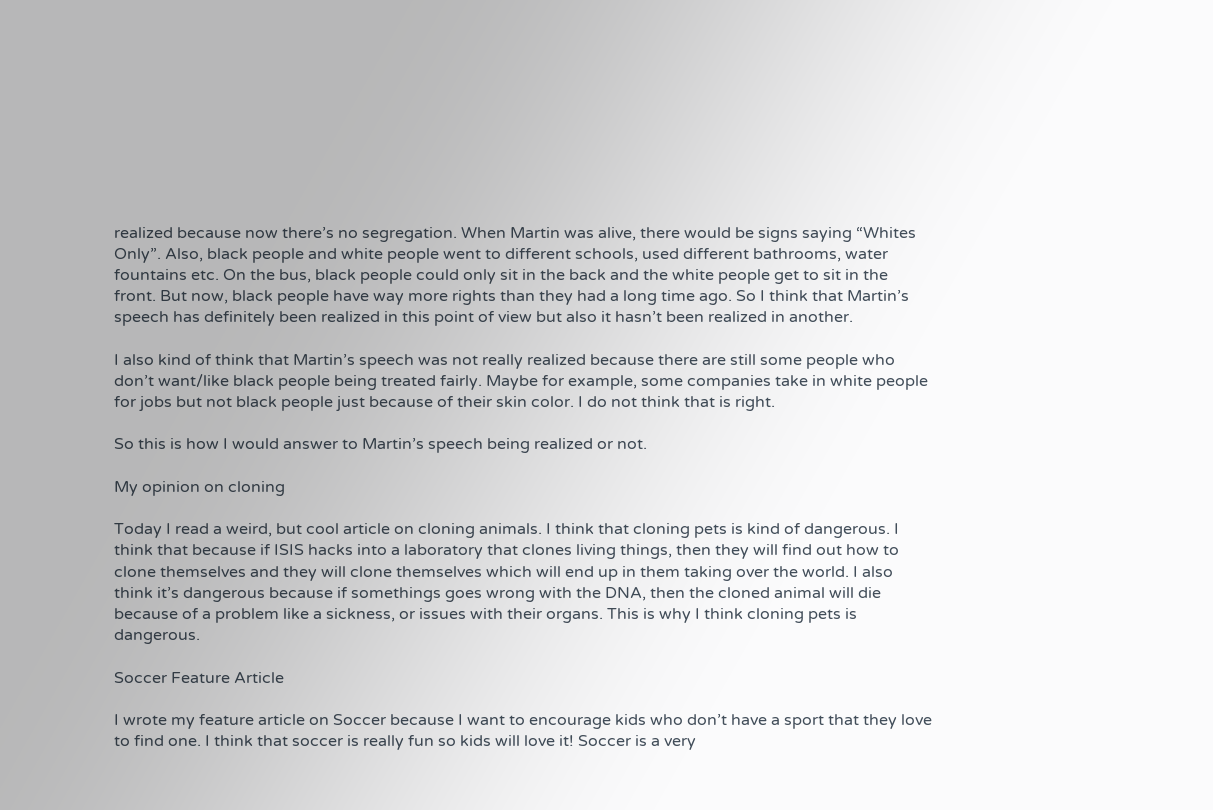realized because now there’s no segregation. When Martin was alive, there would be signs saying “Whites Only”. Also, black people and white people went to different schools, used different bathrooms, water fountains etc. On the bus, black people could only sit in the back and the white people get to sit in the front. But now, black people have way more rights than they had a long time ago. So I think that Martin’s speech has definitely been realized in this point of view but also it hasn’t been realized in another.

I also kind of think that Martin’s speech was not really realized because there are still some people who don’t want/like black people being treated fairly. Maybe for example, some companies take in white people for jobs but not black people just because of their skin color. I do not think that is right.

So this is how I would answer to Martin’s speech being realized or not.

My opinion on cloning

Today I read a weird, but cool article on cloning animals. I think that cloning pets is kind of dangerous. I think that because if ISIS hacks into a laboratory that clones living things, then they will find out how to clone themselves and they will clone themselves which will end up in them taking over the world. I also think it’s dangerous because if somethings goes wrong with the DNA, then the cloned animal will die because of a problem like a sickness, or issues with their organs. This is why I think cloning pets is dangerous.

Soccer Feature Article

I wrote my feature article on Soccer because I want to encourage kids who don’t have a sport that they love to find one. I think that soccer is really fun so kids will love it! Soccer is a very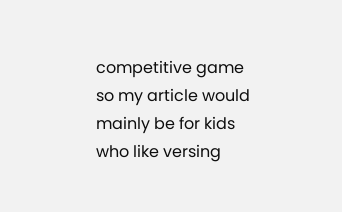competitive game so my article would mainly be for kids who like versing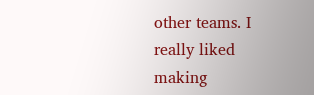other teams. I really liked making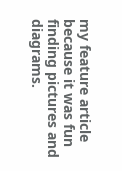my feature article because it was fun finding pictures and diagrams.